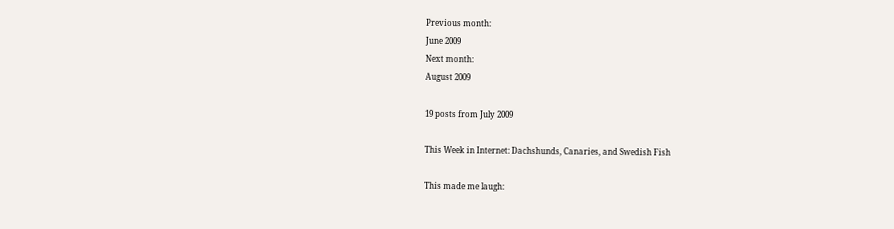Previous month:
June 2009
Next month:
August 2009

19 posts from July 2009

This Week in Internet: Dachshunds, Canaries, and Swedish Fish

This made me laugh: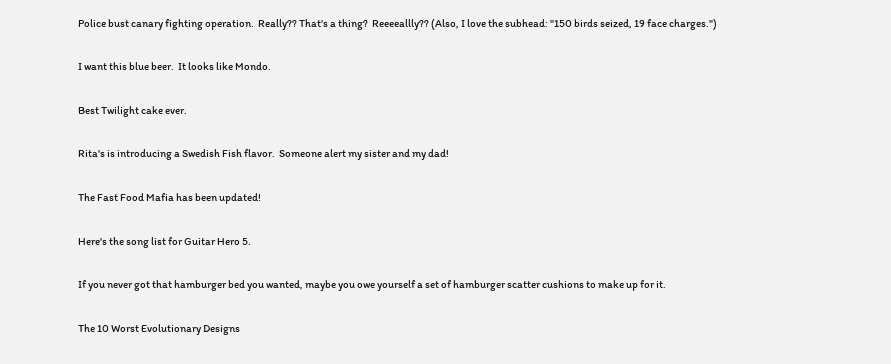Police bust canary fighting operation.  Really?? That's a thing?  Reeeeallly?? (Also, I love the subhead: "150 birds seized, 19 face charges.")

I want this blue beer.  It looks like Mondo.

Best Twilight cake ever.

Rita's is introducing a Swedish Fish flavor.  Someone alert my sister and my dad!

The Fast Food Mafia has been updated!

Here's the song list for Guitar Hero 5.

If you never got that hamburger bed you wanted, maybe you owe yourself a set of hamburger scatter cushions to make up for it.

The 10 Worst Evolutionary Designs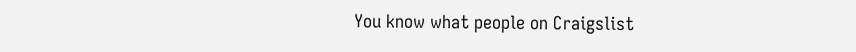You know what people on Craigslist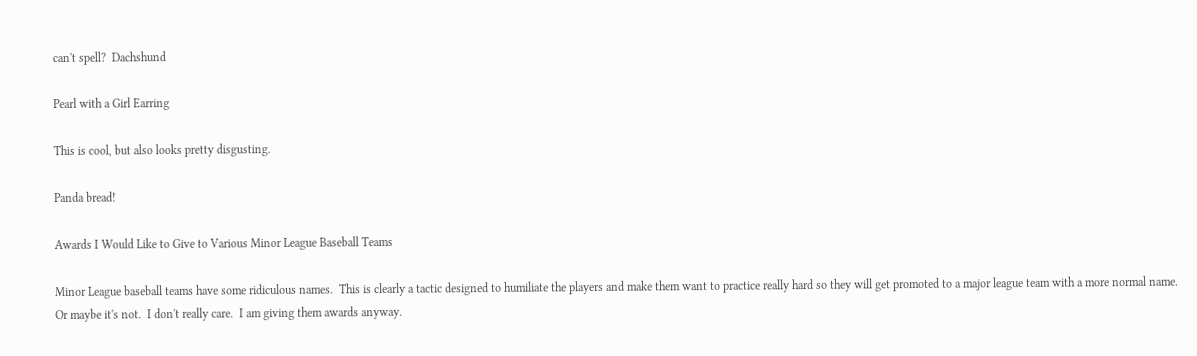can't spell?  Dachshund

Pearl with a Girl Earring

This is cool, but also looks pretty disgusting.

Panda bread!

Awards I Would Like to Give to Various Minor League Baseball Teams

Minor League baseball teams have some ridiculous names.  This is clearly a tactic designed to humiliate the players and make them want to practice really hard so they will get promoted to a major league team with a more normal name.  Or maybe it's not.  I don't really care.  I am giving them awards anyway.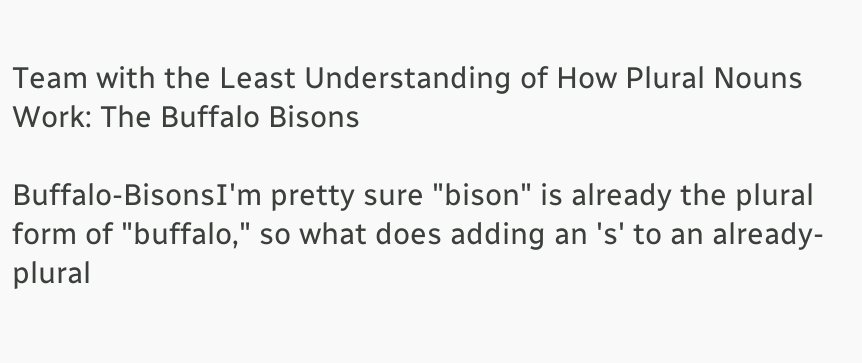Team with the Least Understanding of How Plural Nouns Work: The Buffalo Bisons

Buffalo-BisonsI'm pretty sure "bison" is already the plural form of "buffalo," so what does adding an 's' to an already-plural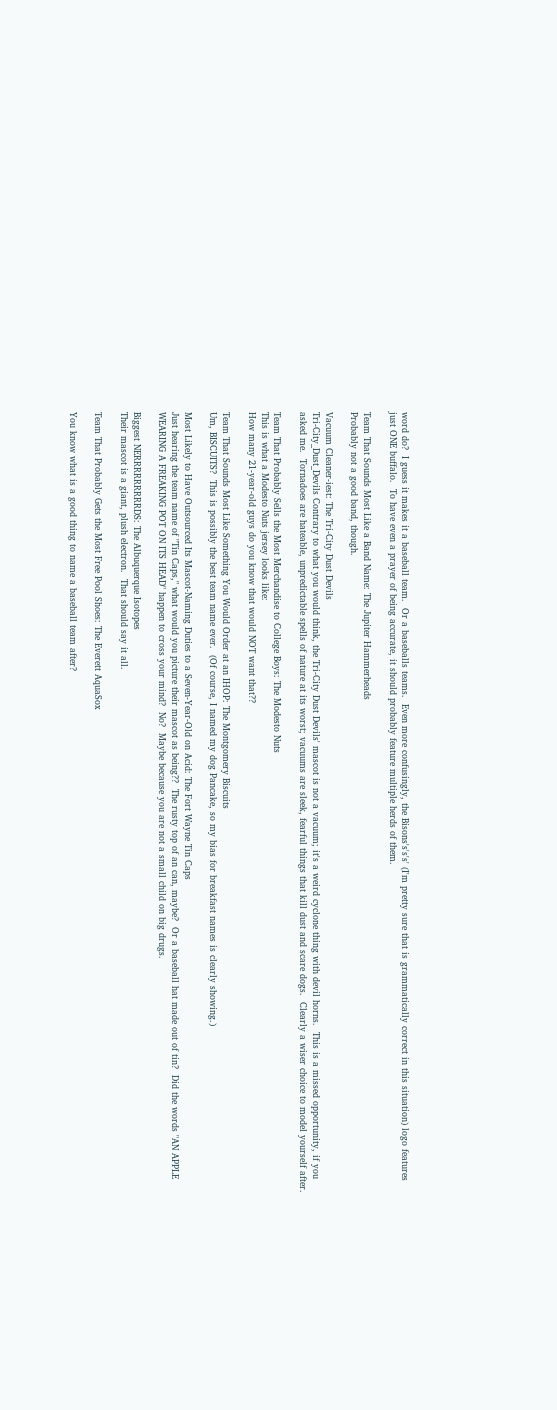word do?  I guess it makes it a baseball team.  Or a baseballs teams.  Even more confusingly, the Bisons's's's' (I'm pretty sure that is grammatically correct in this situation) logo features just ONE buffalo.  To have even a prayer of being accurate, it should probably feature multiple herds of them.

Team That Sounds Most Like a Band Name: The Jupiter Hammerheads
Probably not a good band, though.

Vacuum Cleaner-iest: The Tri-City Dust Devils
Tri-City_Dust_Devils Contrary to what you would think, the Tri-City Dust Devils' mascot is not a vacuum; it's a weird cyclone thing with devil horns.  This is a missed opportunity, if you asked me.  Tornadoes are hateable, unpredictable spells of nature at its worst; vacuums are sleek, fearful things that kill dust and scare dogs.  Clearly a wiser choice to model yourself after.

Team That Probably Sells the Most Merchandise to College Boys: The Modesto Nuts
This is what a Modesto Nuts jersey looks like:
How many 21-year-old guys do you know that would NOT want that??

Team That Sounds Most Like Something You Would Order at an IHOP: The Montgomery Biscuits
Um, BISCUITS?  This is possibly the best team name ever.  (Of course, I named my dog Pancake, so my bias for breakfast names is clearly showing.)

Most Likely to Have Outsourced Its Mascot-Naming Duties to a Seven-Year-Old on Acid: The Fort Wayne Tin Caps
Just hearing the team name of "Tin Caps," what would you picture their mascot as being??  The rusty top of an can, maybe?  Or a baseball hat made out of tin?  Did the words "AN APPLE WEARING A FREAKING POT ON ITS HEAD" happen to cross your mind?  No?  Maybe because you are not a small child on big drugs.

Biggest NERRRRRRRRRDS: The Albuquerque Isotopes
Their mascot is a giant, plush electron.  That should say it all.

Team That Probably Gets the Most Free Pool Shoes: The Everett AquaSox

You know what is a good thing to name a baseball team after?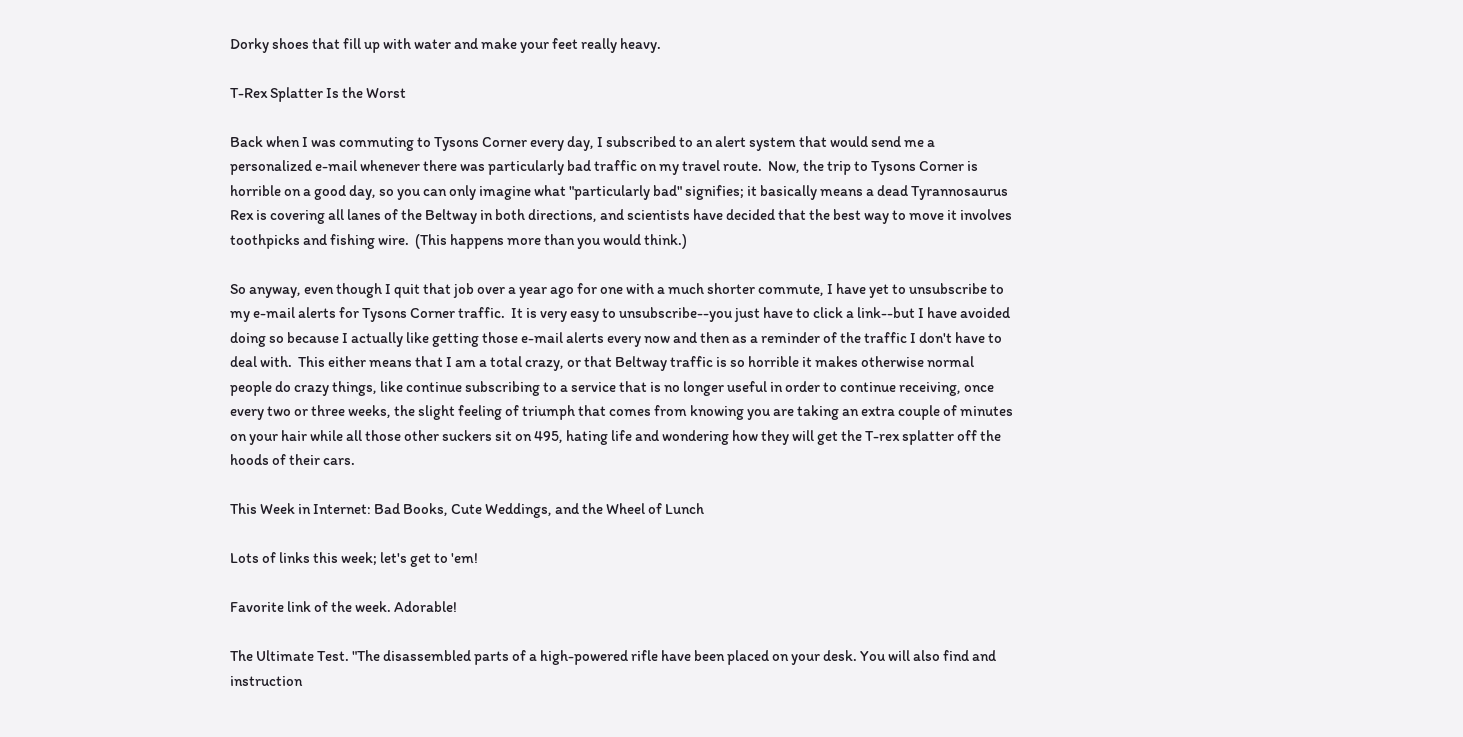Dorky shoes that fill up with water and make your feet really heavy.

T-Rex Splatter Is the Worst

Back when I was commuting to Tysons Corner every day, I subscribed to an alert system that would send me a personalized e-mail whenever there was particularly bad traffic on my travel route.  Now, the trip to Tysons Corner is horrible on a good day, so you can only imagine what "particularly bad" signifies; it basically means a dead Tyrannosaurus Rex is covering all lanes of the Beltway in both directions, and scientists have decided that the best way to move it involves toothpicks and fishing wire.  (This happens more than you would think.)

So anyway, even though I quit that job over a year ago for one with a much shorter commute, I have yet to unsubscribe to my e-mail alerts for Tysons Corner traffic.  It is very easy to unsubscribe--you just have to click a link--but I have avoided doing so because I actually like getting those e-mail alerts every now and then as a reminder of the traffic I don't have to deal with.  This either means that I am a total crazy, or that Beltway traffic is so horrible it makes otherwise normal people do crazy things, like continue subscribing to a service that is no longer useful in order to continue receiving, once every two or three weeks, the slight feeling of triumph that comes from knowing you are taking an extra couple of minutes on your hair while all those other suckers sit on 495, hating life and wondering how they will get the T-rex splatter off the hoods of their cars.

This Week in Internet: Bad Books, Cute Weddings, and the Wheel of Lunch

Lots of links this week; let's get to 'em!

Favorite link of the week. Adorable!

The Ultimate Test. "The disassembled parts of a high-powered rifle have been placed on your desk. You will also find and instruction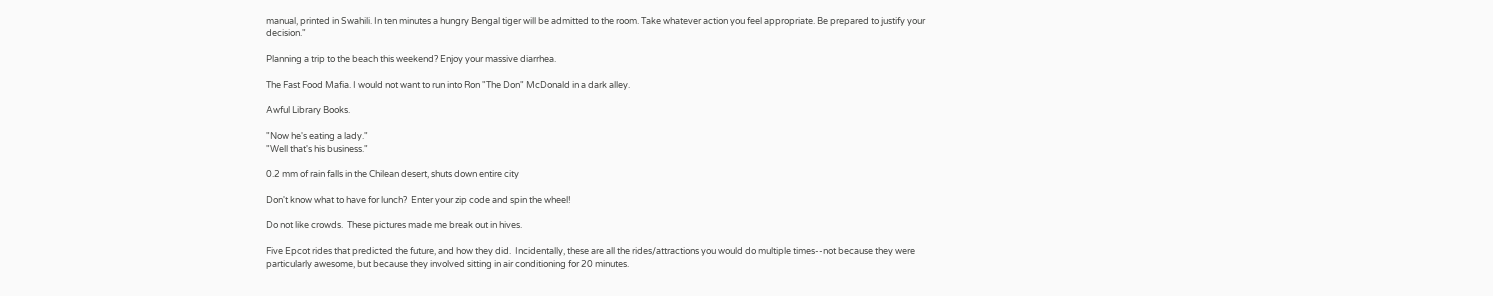manual, printed in Swahili. In ten minutes a hungry Bengal tiger will be admitted to the room. Take whatever action you feel appropriate. Be prepared to justify your decision."

Planning a trip to the beach this weekend? Enjoy your massive diarrhea.

The Fast Food Mafia. I would not want to run into Ron "The Don" McDonald in a dark alley.

Awful Library Books.

"Now he's eating a lady."
"Well that's his business."

0.2 mm of rain falls in the Chilean desert, shuts down entire city

Don't know what to have for lunch?  Enter your zip code and spin the wheel!

Do not like crowds.  These pictures made me break out in hives.

Five Epcot rides that predicted the future, and how they did.  Incidentally, these are all the rides/attractions you would do multiple times--not because they were particularly awesome, but because they involved sitting in air conditioning for 20 minutes.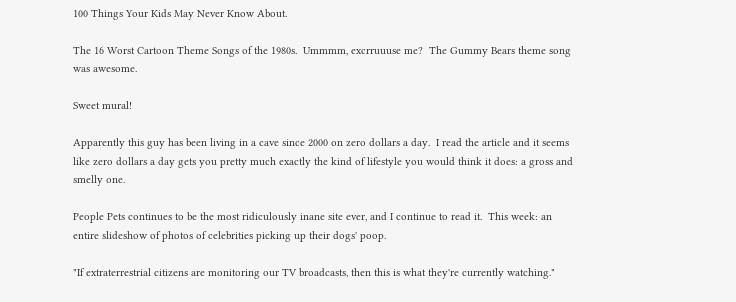100 Things Your Kids May Never Know About.

The 16 Worst Cartoon Theme Songs of the 1980s.  Ummmm, excrruuuse me?  The Gummy Bears theme song was awesome.

Sweet mural!

Apparently this guy has been living in a cave since 2000 on zero dollars a day.  I read the article and it seems like zero dollars a day gets you pretty much exactly the kind of lifestyle you would think it does: a gross and smelly one.

People Pets continues to be the most ridiculously inane site ever, and I continue to read it.  This week: an entire slideshow of photos of celebrities picking up their dogs' poop.

"If extraterrestrial citizens are monitoring our TV broadcasts, then this is what they're currently watching."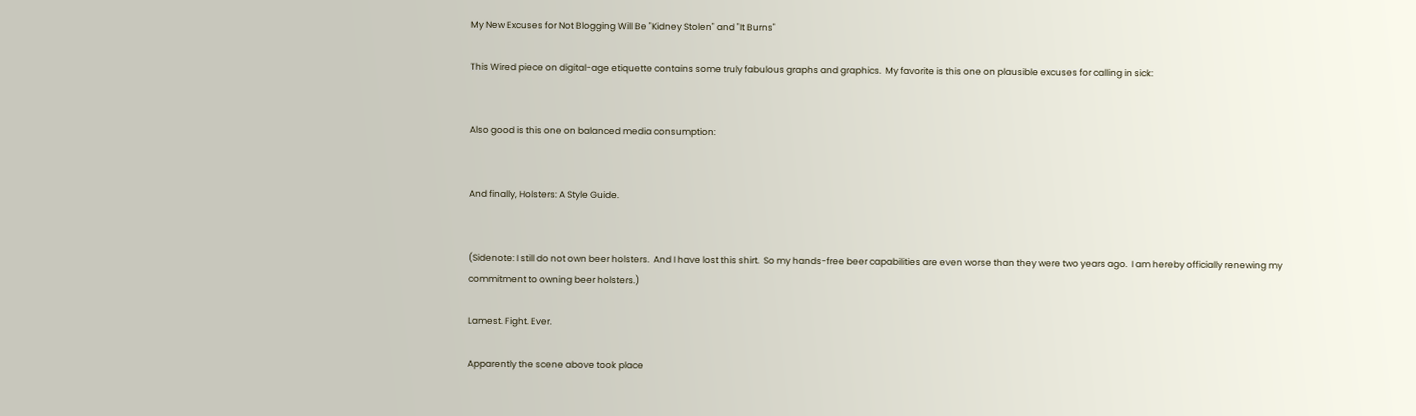My New Excuses for Not Blogging Will Be "Kidney Stolen" and "It Burns"

This Wired piece on digital-age etiquette contains some truly fabulous graphs and graphics.  My favorite is this one on plausible excuses for calling in sick:


Also good is this one on balanced media consumption:


And finally, Holsters: A Style Guide.


(Sidenote: I still do not own beer holsters.  And I have lost this shirt.  So my hands-free beer capabilities are even worse than they were two years ago.  I am hereby officially renewing my commitment to owning beer holsters.)

Lamest. Fight. Ever.

Apparently the scene above took place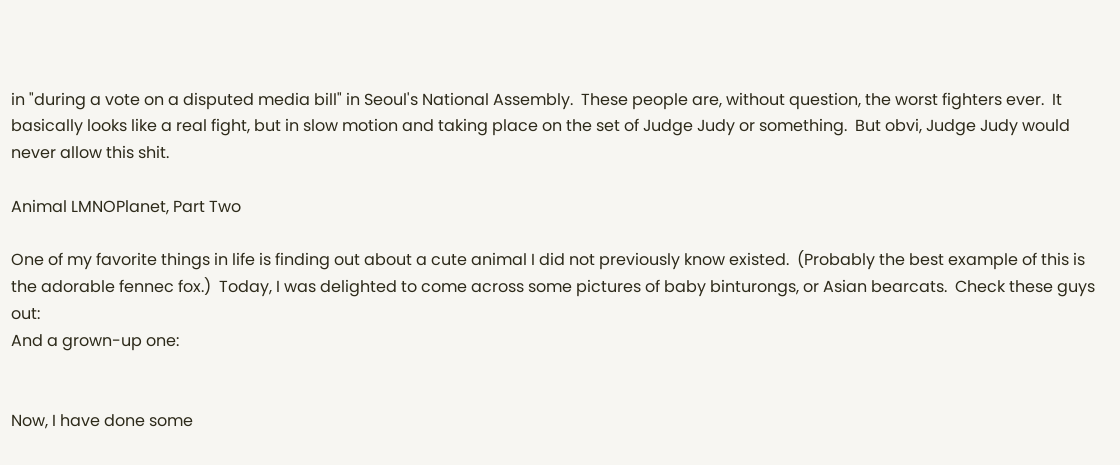in "during a vote on a disputed media bill" in Seoul's National Assembly.  These people are, without question, the worst fighters ever.  It basically looks like a real fight, but in slow motion and taking place on the set of Judge Judy or something.  But obvi, Judge Judy would never allow this shit.

Animal LMNOPlanet, Part Two

One of my favorite things in life is finding out about a cute animal I did not previously know existed.  (Probably the best example of this is the adorable fennec fox.)  Today, I was delighted to come across some pictures of baby binturongs, or Asian bearcats.  Check these guys out:
And a grown-up one:


Now, I have done some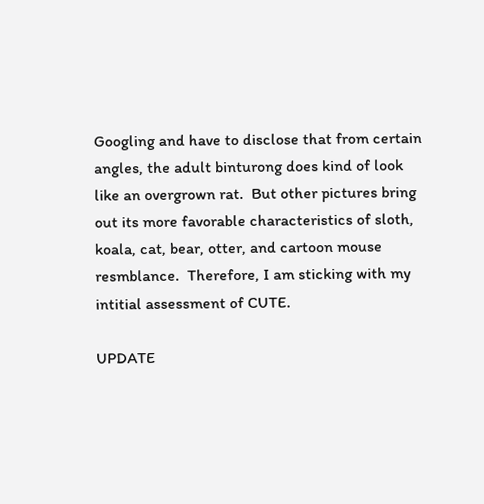Googling and have to disclose that from certain angles, the adult binturong does kind of look like an overgrown rat.  But other pictures bring out its more favorable characteristics of sloth, koala, cat, bear, otter, and cartoon mouse resmblance.  Therefore, I am sticking with my intitial assessment of CUTE.

UPDATE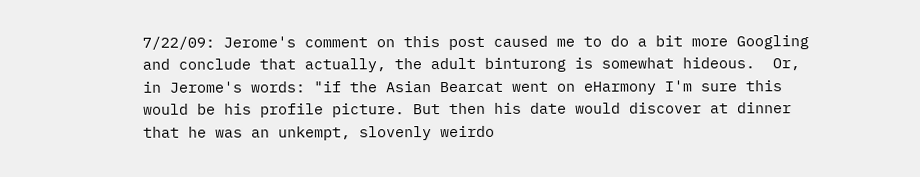7/22/09: Jerome's comment on this post caused me to do a bit more Googling and conclude that actually, the adult binturong is somewhat hideous.  Or, in Jerome's words: "if the Asian Bearcat went on eHarmony I'm sure this would be his profile picture. But then his date would discover at dinner that he was an unkempt, slovenly weirdo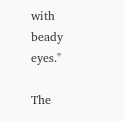with beady eyes."

The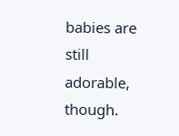babies are still adorable, though.